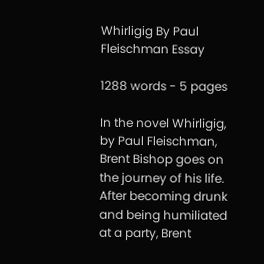Whirligig By Paul Fleischman Essay

1288 words - 5 pages

In the novel Whirligig, by Paul Fleischman, Brent Bishop goes on the journey of his life. After becoming drunk and being humiliated at a party, Brent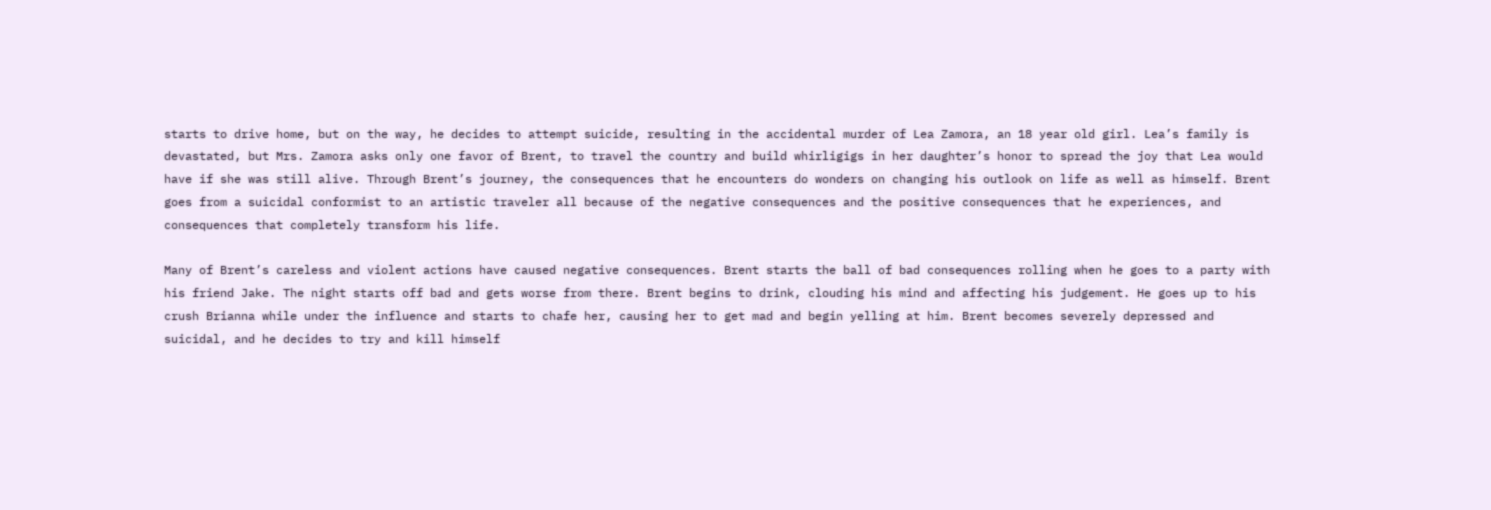starts to drive home, but on the way, he decides to attempt suicide, resulting in the accidental murder of Lea Zamora, an 18 year old girl. Lea’s family is devastated, but Mrs. Zamora asks only one favor of Brent, to travel the country and build whirligigs in her daughter’s honor to spread the joy that Lea would have if she was still alive. Through Brent’s journey, the consequences that he encounters do wonders on changing his outlook on life as well as himself. Brent goes from a suicidal conformist to an artistic traveler all because of the negative consequences and the positive consequences that he experiences, and consequences that completely transform his life.

Many of Brent’s careless and violent actions have caused negative consequences. Brent starts the ball of bad consequences rolling when he goes to a party with his friend Jake. The night starts off bad and gets worse from there. Brent begins to drink, clouding his mind and affecting his judgement. He goes up to his crush Brianna while under the influence and starts to chafe her, causing her to get mad and begin yelling at him. Brent becomes severely depressed and suicidal, and he decides to try and kill himself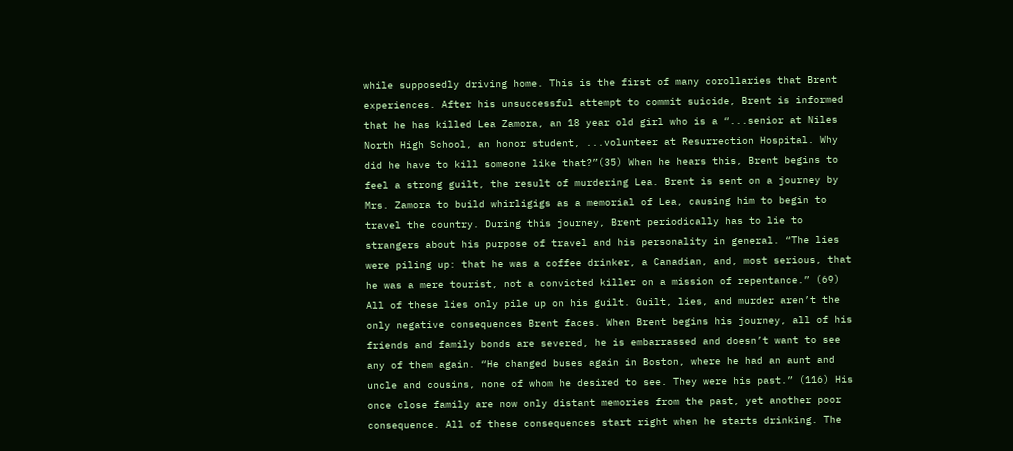while supposedly driving home. This is the first of many corollaries that Brent experiences. After his unsuccessful attempt to commit suicide, Brent is informed that he has killed Lea Zamora, an 18 year old girl who is a “...senior at Niles North High School, an honor student, ...volunteer at Resurrection Hospital. Why did he have to kill someone like that?”(35) When he hears this, Brent begins to feel a strong guilt, the result of murdering Lea. Brent is sent on a journey by Mrs. Zamora to build whirligigs as a memorial of Lea, causing him to begin to travel the country. During this journey, Brent periodically has to lie to strangers about his purpose of travel and his personality in general. “The lies were piling up: that he was a coffee drinker, a Canadian, and, most serious, that he was a mere tourist, not a convicted killer on a mission of repentance.” (69) All of these lies only pile up on his guilt. Guilt, lies, and murder aren’t the only negative consequences Brent faces. When Brent begins his journey, all of his friends and family bonds are severed, he is embarrassed and doesn’t want to see any of them again. “He changed buses again in Boston, where he had an aunt and uncle and cousins, none of whom he desired to see. They were his past.” (116) His once close family are now only distant memories from the past, yet another poor consequence. All of these consequences start right when he starts drinking. The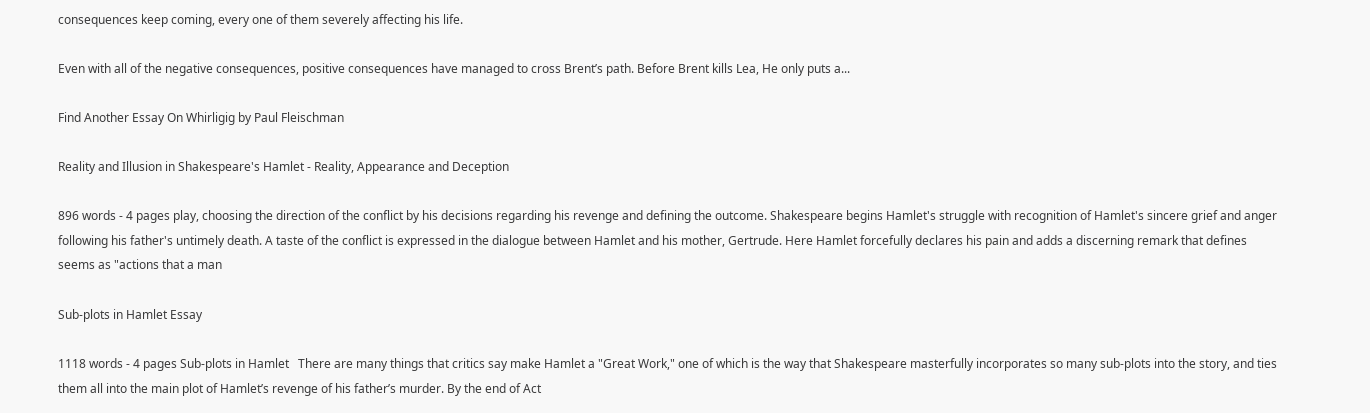consequences keep coming, every one of them severely affecting his life.

Even with all of the negative consequences, positive consequences have managed to cross Brent’s path. Before Brent kills Lea, He only puts a...

Find Another Essay On Whirligig by Paul Fleischman

Reality and Illusion in Shakespeare's Hamlet - Reality, Appearance and Deception

896 words - 4 pages play, choosing the direction of the conflict by his decisions regarding his revenge and defining the outcome. Shakespeare begins Hamlet's struggle with recognition of Hamlet's sincere grief and anger following his father's untimely death. A taste of the conflict is expressed in the dialogue between Hamlet and his mother, Gertrude. Here Hamlet forcefully declares his pain and adds a discerning remark that defines seems as "actions that a man

Sub-plots in Hamlet Essay

1118 words - 4 pages Sub-plots in Hamlet   There are many things that critics say make Hamlet a "Great Work," one of which is the way that Shakespeare masterfully incorporates so many sub-plots into the story, and ties them all into the main plot of Hamlet’s revenge of his father’s murder. By the end of Act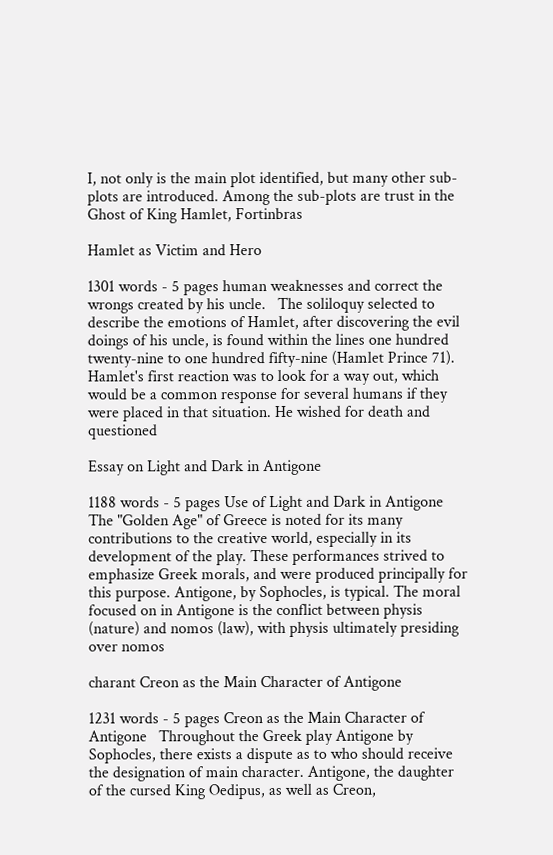I, not only is the main plot identified, but many other sub-plots are introduced. Among the sub-plots are trust in the Ghost of King Hamlet, Fortinbras

Hamlet as Victim and Hero

1301 words - 5 pages human weaknesses and correct the wrongs created by his uncle.   The soliloquy selected to describe the emotions of Hamlet, after discovering the evil doings of his uncle, is found within the lines one hundred twenty-nine to one hundred fifty-nine (Hamlet Prince 71). Hamlet's first reaction was to look for a way out, which would be a common response for several humans if they were placed in that situation. He wished for death and questioned

Essay on Light and Dark in Antigone

1188 words - 5 pages Use of Light and Dark in Antigone   The "Golden Age" of Greece is noted for its many contributions to the creative world, especially in its development of the play. These performances strived to emphasize Greek morals, and were produced principally for this purpose. Antigone, by Sophocles, is typical. The moral focused on in Antigone is the conflict between physis (nature) and nomos (law), with physis ultimately presiding over nomos

charant Creon as the Main Character of Antigone

1231 words - 5 pages Creon as the Main Character of Antigone   Throughout the Greek play Antigone by Sophocles, there exists a dispute as to who should receive the designation of main character. Antigone, the daughter of the cursed King Oedipus, as well as Creon,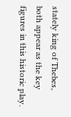stately king of Thebes, both appear as the key figures in this historic play.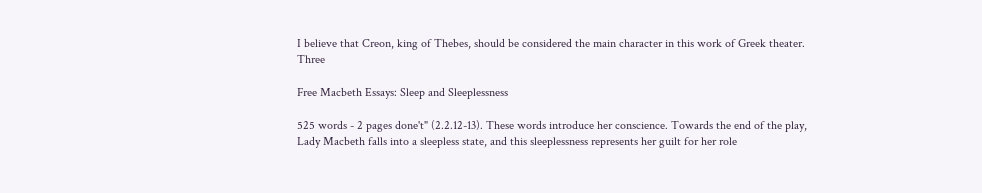I believe that Creon, king of Thebes, should be considered the main character in this work of Greek theater. Three

Free Macbeth Essays: Sleep and Sleeplessness

525 words - 2 pages done't" (2.2.12-13). These words introduce her conscience. Towards the end of the play, Lady Macbeth falls into a sleepless state, and this sleeplessness represents her guilt for her role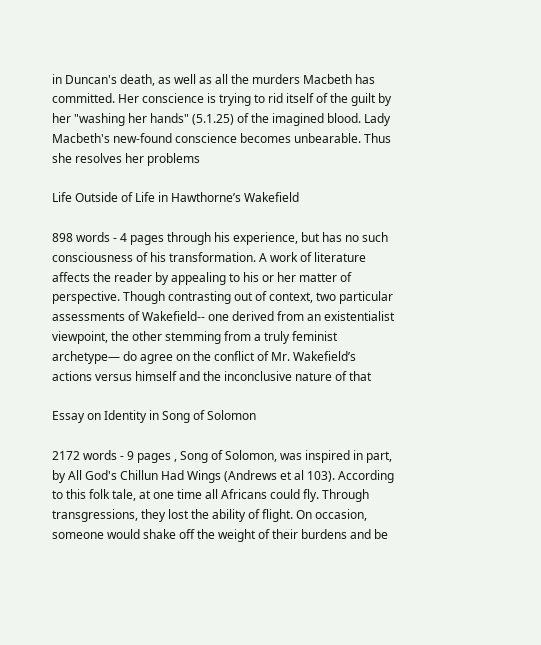in Duncan's death, as well as all the murders Macbeth has committed. Her conscience is trying to rid itself of the guilt by her "washing her hands" (5.1.25) of the imagined blood. Lady Macbeth's new-found conscience becomes unbearable. Thus she resolves her problems

Life Outside of Life in Hawthorne’s Wakefield

898 words - 4 pages through his experience, but has no such consciousness of his transformation. A work of literature affects the reader by appealing to his or her matter of perspective. Though contrasting out of context, two particular assessments of Wakefield-- one derived from an existentialist viewpoint, the other stemming from a truly feminist archetype— do agree on the conflict of Mr. Wakefield’s actions versus himself and the inconclusive nature of that

Essay on Identity in Song of Solomon

2172 words - 9 pages , Song of Solomon, was inspired in part, by All God's Chillun Had Wings (Andrews et al 103). According to this folk tale, at one time all Africans could fly. Through transgressions, they lost the ability of flight. On occasion, someone would shake off the weight of their burdens and be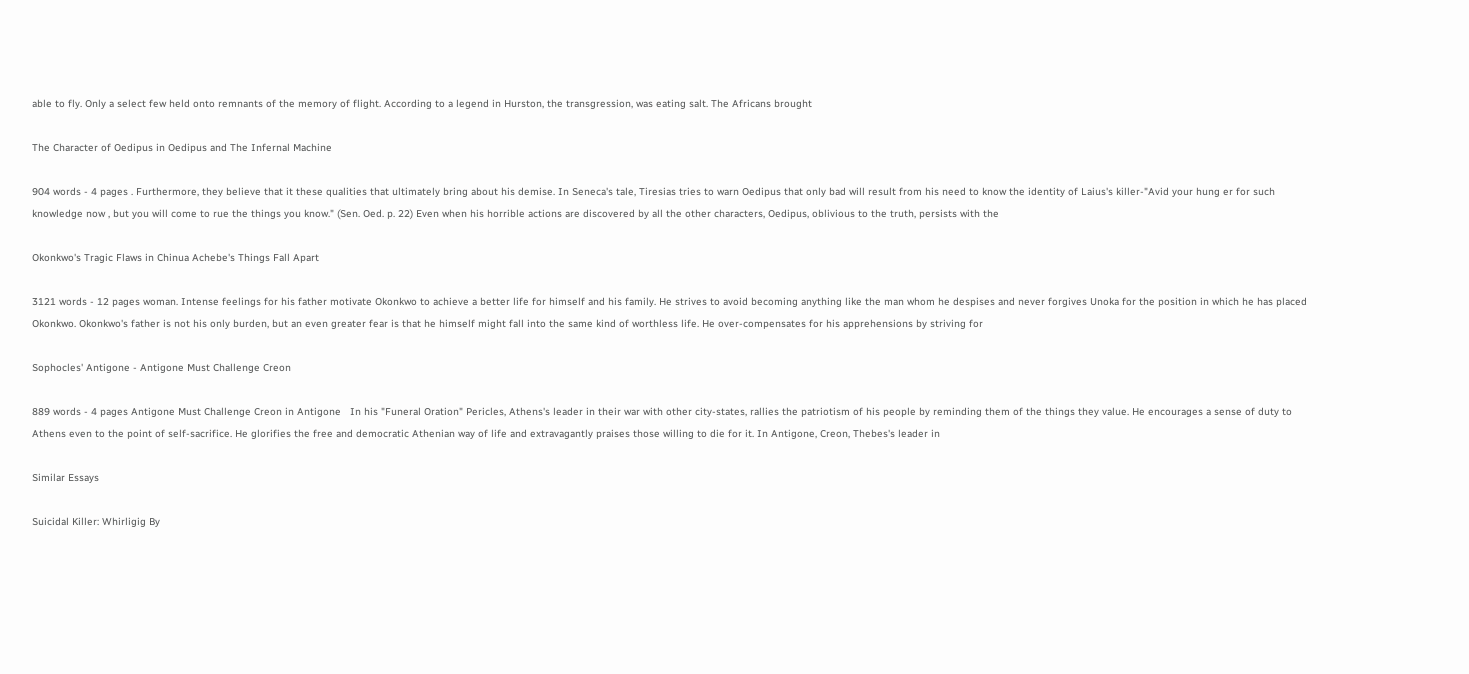able to fly. Only a select few held onto remnants of the memory of flight. According to a legend in Hurston, the transgression, was eating salt. The Africans brought

The Character of Oedipus in Oedipus and The Infernal Machine

904 words - 4 pages . Furthermore, they believe that it these qualities that ultimately bring about his demise. In Seneca's tale, Tiresias tries to warn Oedipus that only bad will result from his need to know the identity of Laius's killer-"Avid your hung er for such knowledge now , but you will come to rue the things you know." (Sen. Oed. p. 22) Even when his horrible actions are discovered by all the other characters, Oedipus, oblivious to the truth, persists with the

Okonkwo's Tragic Flaws in Chinua Achebe's Things Fall Apart

3121 words - 12 pages woman. Intense feelings for his father motivate Okonkwo to achieve a better life for himself and his family. He strives to avoid becoming anything like the man whom he despises and never forgives Unoka for the position in which he has placed Okonkwo. Okonkwo's father is not his only burden, but an even greater fear is that he himself might fall into the same kind of worthless life. He over-compensates for his apprehensions by striving for

Sophocles' Antigone - Antigone Must Challenge Creon

889 words - 4 pages Antigone Must Challenge Creon in Antigone   In his "Funeral Oration" Pericles, Athens's leader in their war with other city-states, rallies the patriotism of his people by reminding them of the things they value. He encourages a sense of duty to Athens even to the point of self-sacrifice. He glorifies the free and democratic Athenian way of life and extravagantly praises those willing to die for it. In Antigone, Creon, Thebes's leader in

Similar Essays

Suicidal Killer: Whirligig By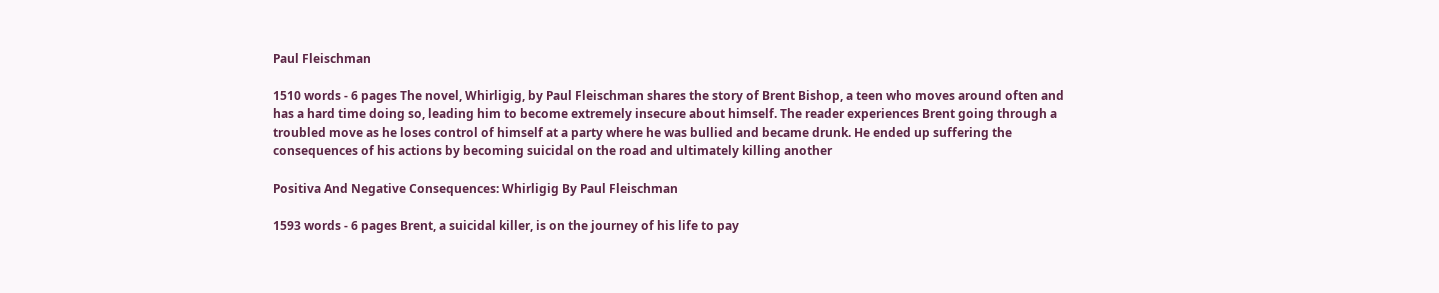Paul Fleischman

1510 words - 6 pages The novel, Whirligig, by Paul Fleischman shares the story of Brent Bishop, a teen who moves around often and has a hard time doing so, leading him to become extremely insecure about himself. The reader experiences Brent going through a troubled move as he loses control of himself at a party where he was bullied and became drunk. He ended up suffering the consequences of his actions by becoming suicidal on the road and ultimately killing another

Positiva And Negative Consequences: Whirligig By Paul Fleischman

1593 words - 6 pages Brent, a suicidal killer, is on the journey of his life to pay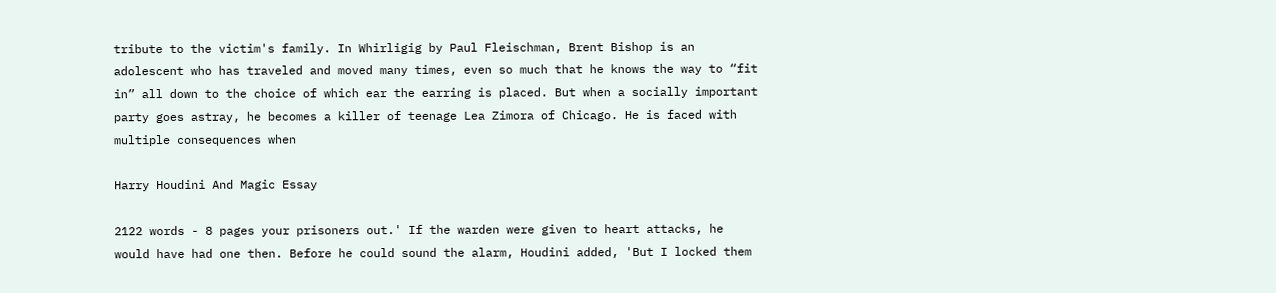tribute to the victim's family. In Whirligig by Paul Fleischman, Brent Bishop is an adolescent who has traveled and moved many times, even so much that he knows the way to “fit in” all down to the choice of which ear the earring is placed. But when a socially important party goes astray, he becomes a killer of teenage Lea Zimora of Chicago. He is faced with multiple consequences when

Harry Houdini And Magic Essay

2122 words - 8 pages your prisoners out.' If the warden were given to heart attacks, he would have had one then. Before he could sound the alarm, Houdini added, 'But I locked them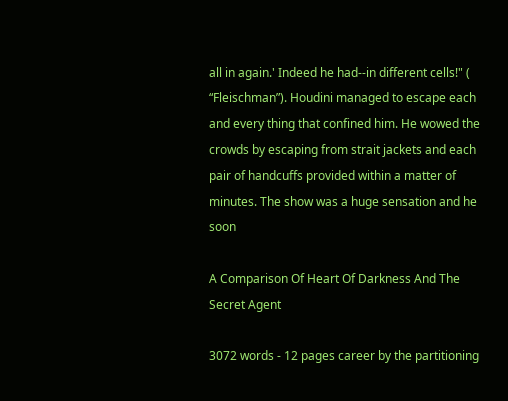all in again.' Indeed he had--in different cells!" ( “Fleischman”). Houdini managed to escape each and every thing that confined him. He wowed the crowds by escaping from strait jackets and each pair of handcuffs provided within a matter of minutes. The show was a huge sensation and he soon

A Comparison Of Heart Of Darkness And The Secret Agent

3072 words - 12 pages career by the partitioning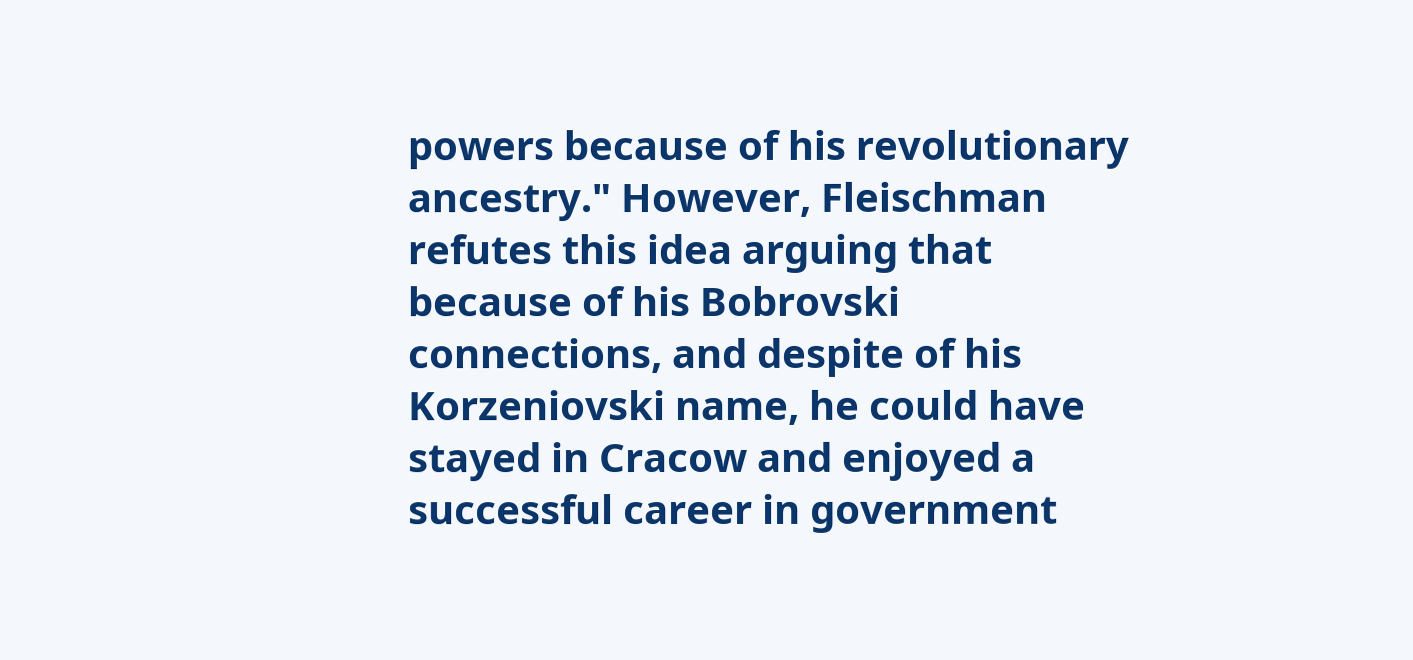powers because of his revolutionary ancestry." However, Fleischman refutes this idea arguing that because of his Bobrovski connections, and despite of his Korzeniovski name, he could have stayed in Cracow and enjoyed a successful career in government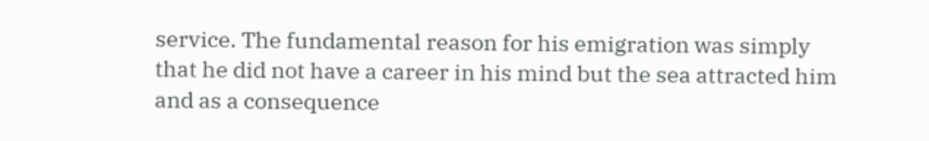service. The fundamental reason for his emigration was simply that he did not have a career in his mind but the sea attracted him and as a consequence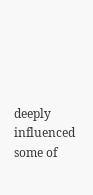deeply influenced some of